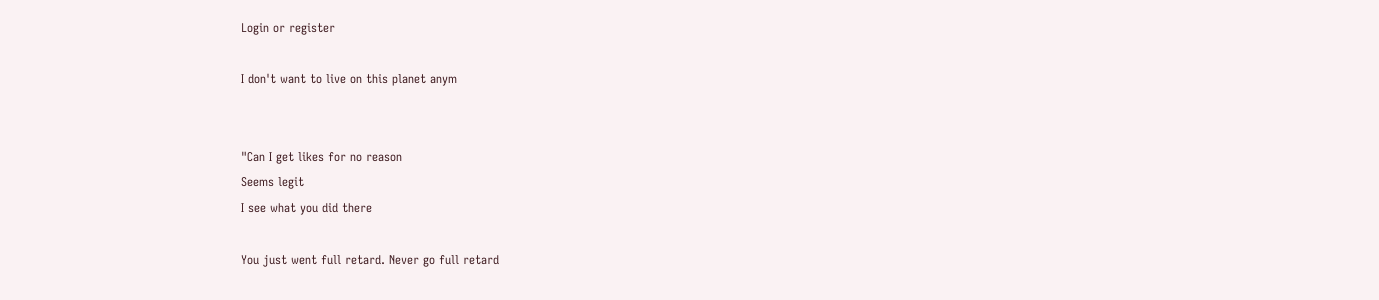Login or register

I don't want to live on this planet anym


"Can I get likes for no reason
Seems legit
I see what you did there

You just went full retard. Never go full retard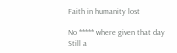Faith in humanity lost

No ***** where given that day
Still a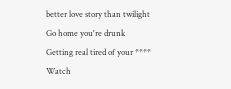better love story than twilight
Go home you're drunk
Getting real tired of your ****
Watch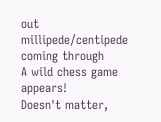out millipede/centipede coming through
A wild chess game appears!
Doesn't matter,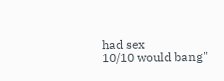had sex
10/10 would bang"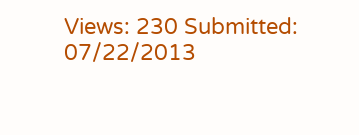Views: 230 Submitted: 07/22/2013